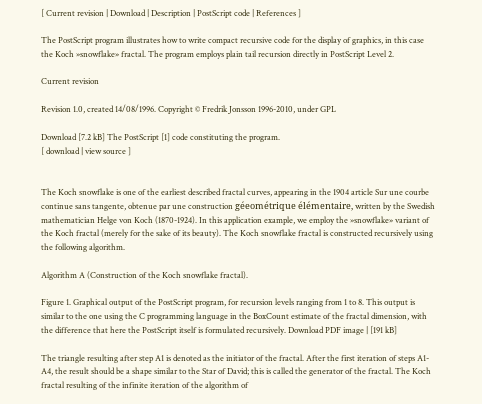[ Current revision | Download | Description | PostScript code | References ]

The PostScript program illustrates how to write compact recursive code for the display of graphics, in this case the Koch »snowflake» fractal. The program employs plain tail recursion directly in PostScript Level 2.

Current revision

Revision 1.0, created 14/08/1996. Copyright © Fredrik Jonsson 1996-2010, under GPL

Download [7.2 kB] The PostScript [1] code constituting the program.
[ download | view source ]


The Koch snowflake is one of the earliest described fractal curves, appearing in the 1904 article Sur une courbe continue sans tangente, obtenue par une construction géeométrique élémentaire, written by the Swedish mathematician Helge von Koch (1870-1924). In this application example, we employ the »snowflake» variant of the Koch fractal (merely for the sake of its beauty). The Koch snowflake fractal is constructed recursively using the following algorithm.

Algorithm A (Construction of the Koch snowflake fractal).

Figure 1. Graphical output of the PostScript program, for recursion levels ranging from 1 to 8. This output is similar to the one using the C programming language in the BoxCount estimate of the fractal dimension, with the difference that here the PostScript itself is formulated recursively. Download PDF image | [191 kB]

The triangle resulting after step A1 is denoted as the initiator of the fractal. After the first iteration of steps A1-A4, the result should be a shape similar to the Star of David; this is called the generator of the fractal. The Koch fractal resulting of the infinite iteration of the algorithm of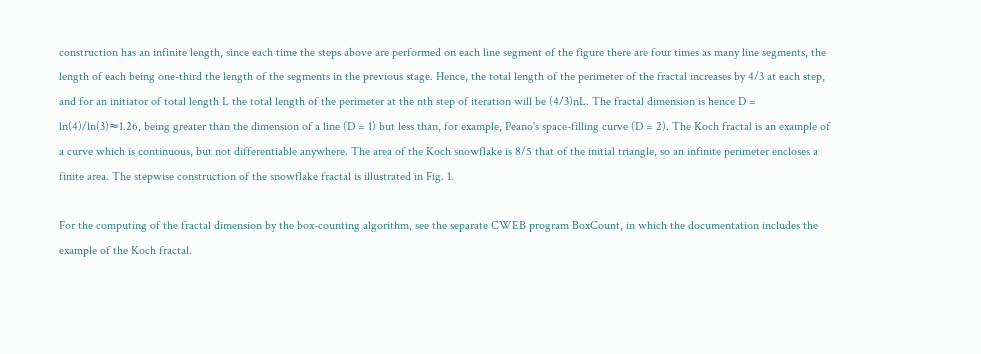construction has an infinite length, since each time the steps above are performed on each line segment of the figure there are four times as many line segments, the length of each being one-third the length of the segments in the previous stage. Hence, the total length of the perimeter of the fractal increases by 4/3 at each step, and for an initiator of total length L the total length of the perimeter at the nth step of iteration will be (4/3)nL. The fractal dimension is hence D = ln(4)/ln(3)≈1.26, being greater than the dimension of a line (D = 1) but less than, for example, Peano's space-filling curve (D = 2). The Koch fractal is an example of a curve which is continuous, but not differentiable anywhere. The area of the Koch snowflake is 8/5 that of the initial triangle, so an infinite perimeter encloses a finite area. The stepwise construction of the snowflake fractal is illustrated in Fig. 1.

For the computing of the fractal dimension by the box-counting algorithm, see the separate CWEB program BoxCount, in which the documentation includes the example of the Koch fractal.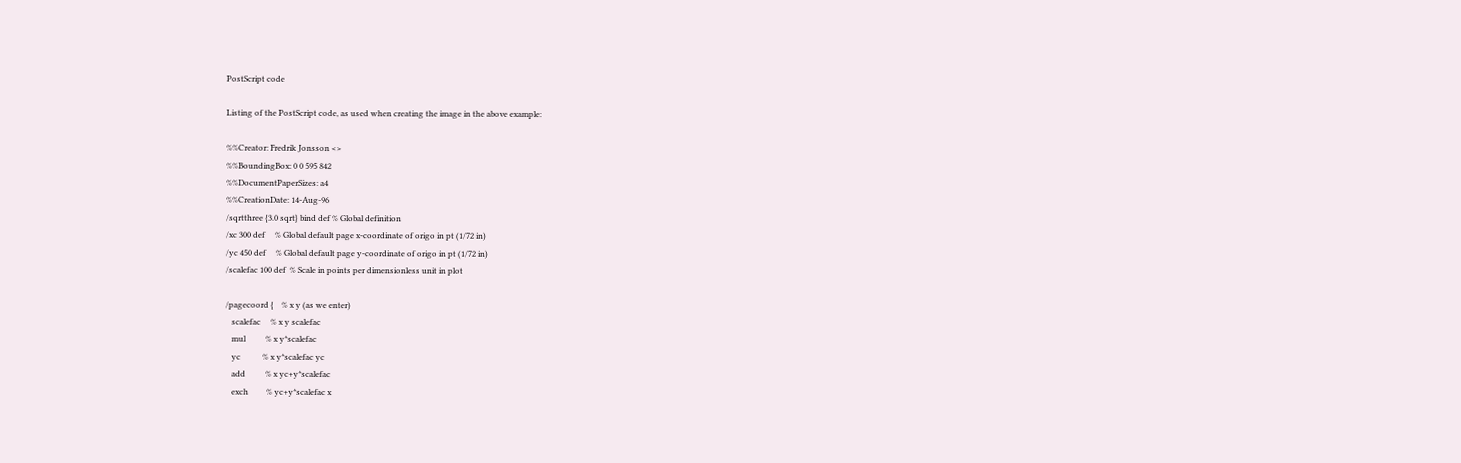PostScript code

Listing of the PostScript code, as used when creating the image in the above example:

%%Creator: Fredrik Jonsson <>
%%BoundingBox: 0 0 595 842
%%DocumentPaperSizes: a4
%%CreationDate: 14-Aug-96
/sqrtthree {3.0 sqrt} bind def % Global definition
/xc 300 def     % Global default page x-coordinate of origo in pt (1/72 in)
/yc 450 def     % Global default page y-coordinate of origo in pt (1/72 in)
/scalefac 100 def  % Scale in points per dimensionless unit in plot

/pagecoord {    % x y (as we enter)
   scalefac     % x y scalefac
   mul          % x y*scalefac
   yc           % x y*scalefac yc
   add          % x yc+y*scalefac
   exch         % yc+y*scalefac x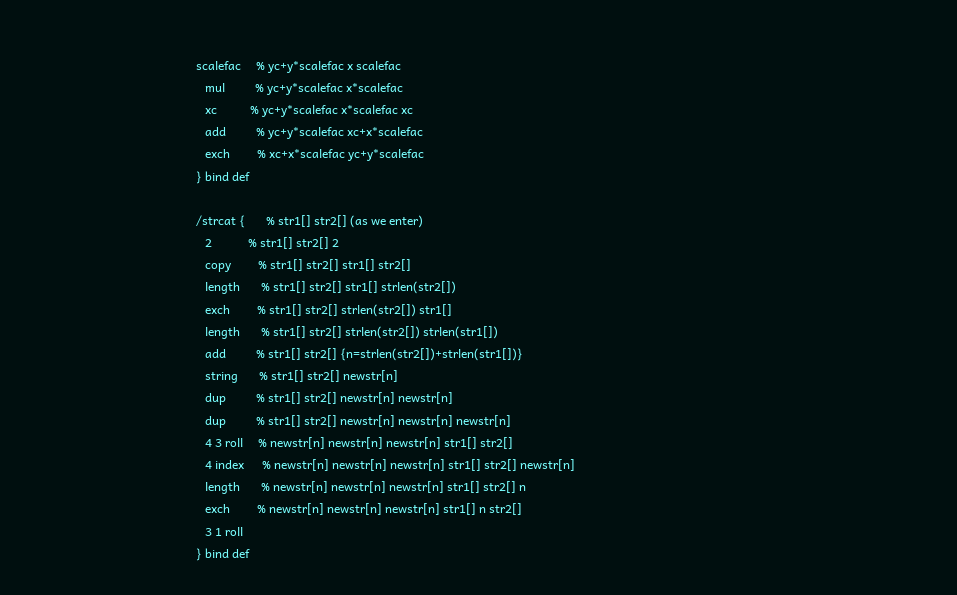scalefac     % yc+y*scalefac x scalefac
   mul          % yc+y*scalefac x*scalefac
   xc           % yc+y*scalefac x*scalefac xc
   add          % yc+y*scalefac xc+x*scalefac
   exch         % xc+x*scalefac yc+y*scalefac
} bind def

/strcat {       % str1[] str2[] (as we enter)
   2            % str1[] str2[] 2
   copy         % str1[] str2[] str1[] str2[]
   length       % str1[] str2[] str1[] strlen(str2[])
   exch         % str1[] str2[] strlen(str2[]) str1[]
   length       % str1[] str2[] strlen(str2[]) strlen(str1[])
   add          % str1[] str2[] {n=strlen(str2[])+strlen(str1[])}
   string       % str1[] str2[] newstr[n]
   dup          % str1[] str2[] newstr[n] newstr[n]
   dup          % str1[] str2[] newstr[n] newstr[n] newstr[n]
   4 3 roll     % newstr[n] newstr[n] newstr[n] str1[] str2[]
   4 index      % newstr[n] newstr[n] newstr[n] str1[] str2[] newstr[n]
   length       % newstr[n] newstr[n] newstr[n] str1[] str2[] n
   exch         % newstr[n] newstr[n] newstr[n] str1[] n str2[]
   3 1 roll
} bind def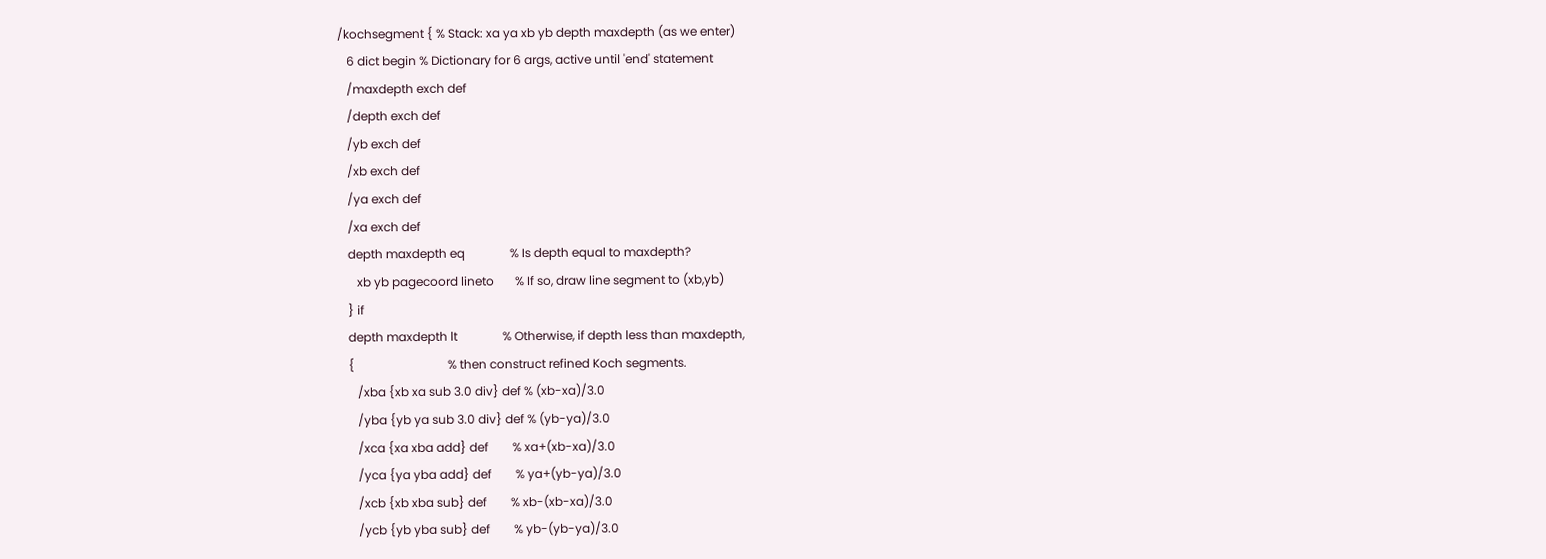/kochsegment { % Stack: xa ya xb yb depth maxdepth (as we enter)
   6 dict begin % Dictionary for 6 args, active until 'end' statement
   /maxdepth exch def
   /depth exch def
   /yb exch def
   /xb exch def
   /ya exch def
   /xa exch def
   depth maxdepth eq               % Is depth equal to maxdepth?
      xb yb pagecoord lineto       % If so, draw line segment to (xb,yb)
   } if
   depth maxdepth lt               % Otherwise, if depth less than maxdepth,
   {                               % then construct refined Koch segments.
      /xba {xb xa sub 3.0 div} def % (xb-xa)/3.0
      /yba {yb ya sub 3.0 div} def % (yb-ya)/3.0
      /xca {xa xba add} def        % xa+(xb-xa)/3.0
      /yca {ya yba add} def        % ya+(yb-ya)/3.0
      /xcb {xb xba sub} def        % xb-(xb-xa)/3.0
      /ycb {yb yba sub} def        % yb-(yb-ya)/3.0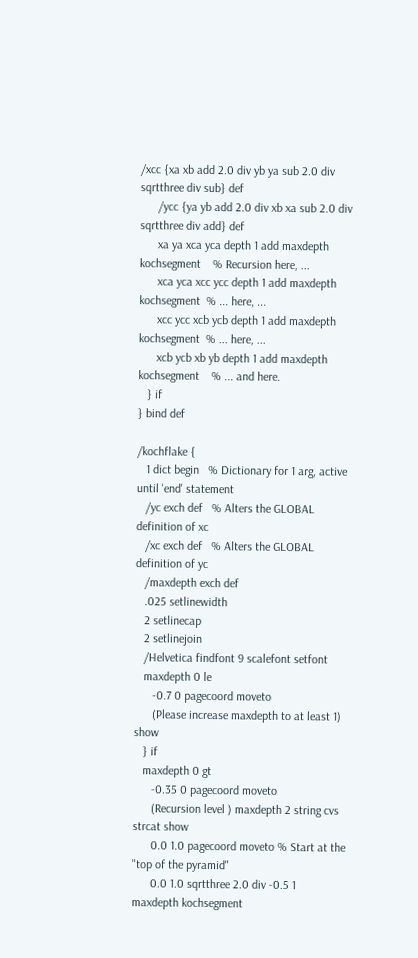/xcc {xa xb add 2.0 div yb ya sub 2.0 div sqrtthree div sub} def
      /ycc {ya yb add 2.0 div xb xa sub 2.0 div sqrtthree div add} def
      xa ya xca yca depth 1 add maxdepth kochsegment    % Recursion here, ...
      xca yca xcc ycc depth 1 add maxdepth kochsegment  % ... here, ...
      xcc ycc xcb ycb depth 1 add maxdepth kochsegment  % ... here, ...
      xcb ycb xb yb depth 1 add maxdepth kochsegment    % ... and here.
   } if
} bind def

/kochflake {
   1 dict begin   % Dictionary for 1 arg, active until 'end' statement
   /yc exch def   % Alters the GLOBAL definition of xc
   /xc exch def   % Alters the GLOBAL definition of yc
   /maxdepth exch def
   .025 setlinewidth
   2 setlinecap
   2 setlinejoin
   /Helvetica findfont 9 scalefont setfont
   maxdepth 0 le
      -0.7 0 pagecoord moveto
      (Please increase maxdepth to at least 1) show
   } if
   maxdepth 0 gt
      -0.35 0 pagecoord moveto
      (Recursion level ) maxdepth 2 string cvs strcat show
      0.0 1.0 pagecoord moveto % Start at the "top of the pyramid"
      0.0 1.0 sqrtthree 2.0 div -0.5 1 maxdepth kochsegment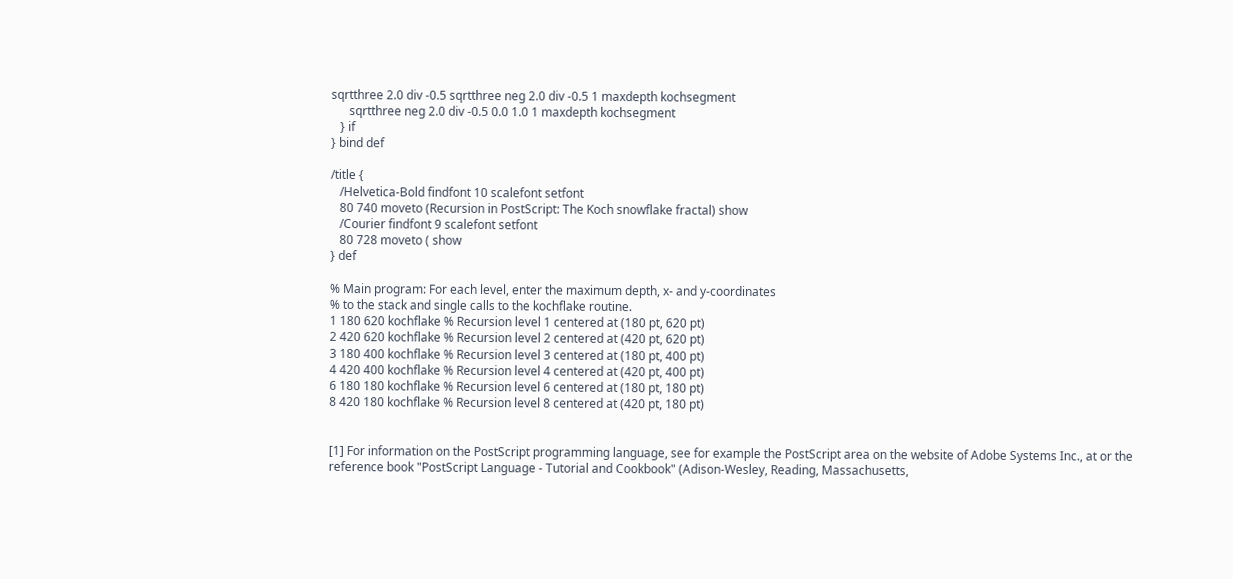sqrtthree 2.0 div -0.5 sqrtthree neg 2.0 div -0.5 1 maxdepth kochsegment
      sqrtthree neg 2.0 div -0.5 0.0 1.0 1 maxdepth kochsegment
   } if
} bind def

/title {
   /Helvetica-Bold findfont 10 scalefont setfont
   80 740 moveto (Recursion in PostScript: The Koch snowflake fractal) show
   /Courier findfont 9 scalefont setfont
   80 728 moveto ( show
} def

% Main program: For each level, enter the maximum depth, x- and y-coordinates
% to the stack and single calls to the kochflake routine.
1 180 620 kochflake % Recursion level 1 centered at (180 pt, 620 pt)
2 420 620 kochflake % Recursion level 2 centered at (420 pt, 620 pt)
3 180 400 kochflake % Recursion level 3 centered at (180 pt, 400 pt)
4 420 400 kochflake % Recursion level 4 centered at (420 pt, 400 pt)
6 180 180 kochflake % Recursion level 6 centered at (180 pt, 180 pt)
8 420 180 kochflake % Recursion level 8 centered at (420 pt, 180 pt)


[1] For information on the PostScript programming language, see for example the PostScript area on the website of Adobe Systems Inc., at or the reference book "PostScript Language - Tutorial and Cookbook" (Adison-Wesley, Reading, Massachusetts,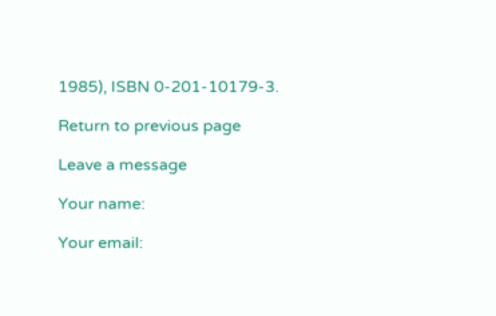1985), ISBN 0-201-10179-3.

Return to previous page

Leave a message

Your name:

Your email: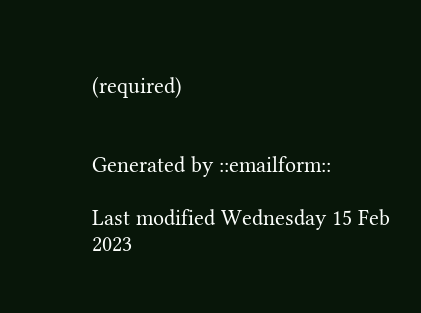(required)


Generated by ::emailform::

Last modified Wednesday 15 Feb 2023